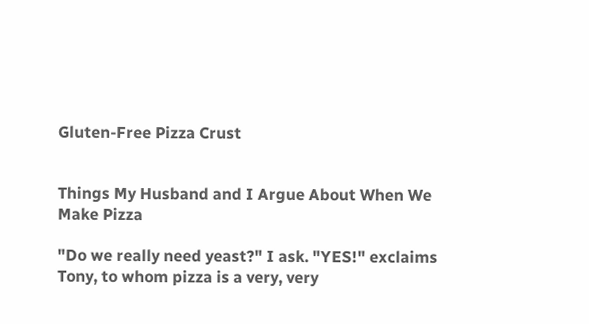Gluten-Free Pizza Crust


Things My Husband and I Argue About When We Make Pizza

"Do we really need yeast?" I ask. "YES!" exclaims Tony, to whom pizza is a very, very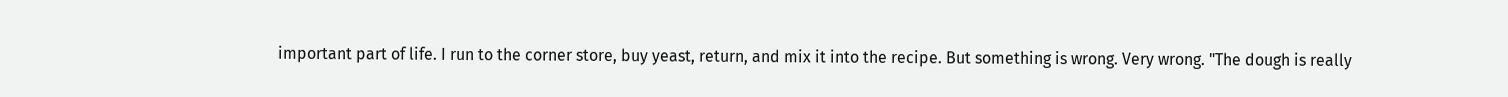important part of life. I run to the corner store, buy yeast, return, and mix it into the recipe. But something is wrong. Very wrong. "The dough is really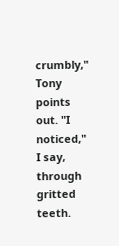crumbly," Tony points out. "I noticed," I say, through gritted teeth.